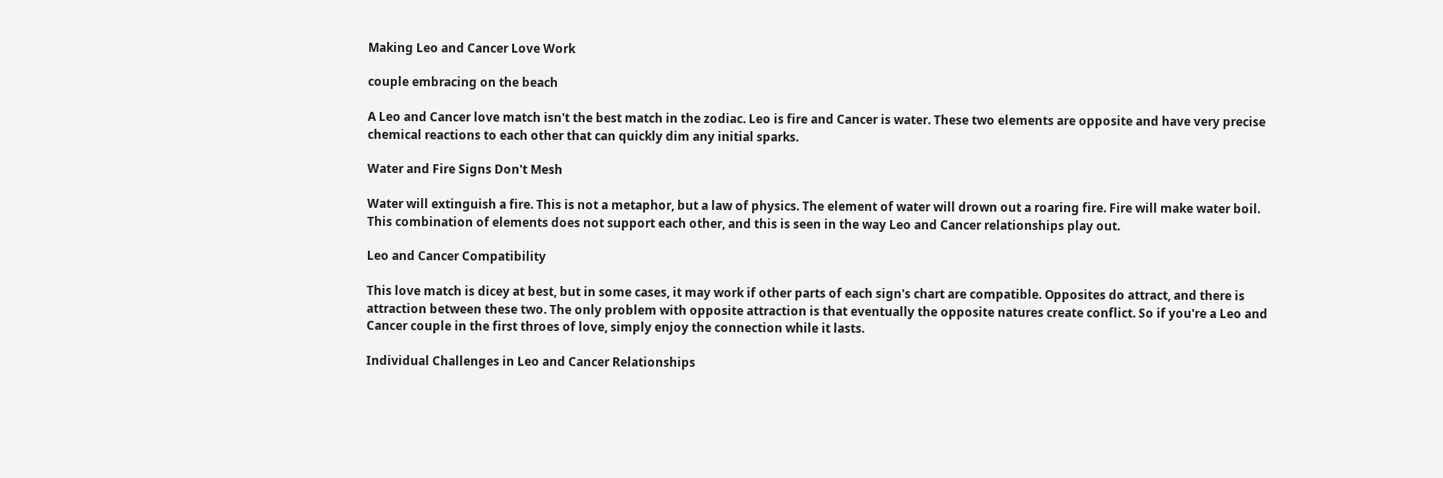Making Leo and Cancer Love Work

couple embracing on the beach

A Leo and Cancer love match isn't the best match in the zodiac. Leo is fire and Cancer is water. These two elements are opposite and have very precise chemical reactions to each other that can quickly dim any initial sparks.

Water and Fire Signs Don't Mesh

Water will extinguish a fire. This is not a metaphor, but a law of physics. The element of water will drown out a roaring fire. Fire will make water boil. This combination of elements does not support each other, and this is seen in the way Leo and Cancer relationships play out.

Leo and Cancer Compatibility

This love match is dicey at best, but in some cases, it may work if other parts of each sign's chart are compatible. Opposites do attract, and there is attraction between these two. The only problem with opposite attraction is that eventually the opposite natures create conflict. So if you're a Leo and Cancer couple in the first throes of love, simply enjoy the connection while it lasts.

Individual Challenges in Leo and Cancer Relationships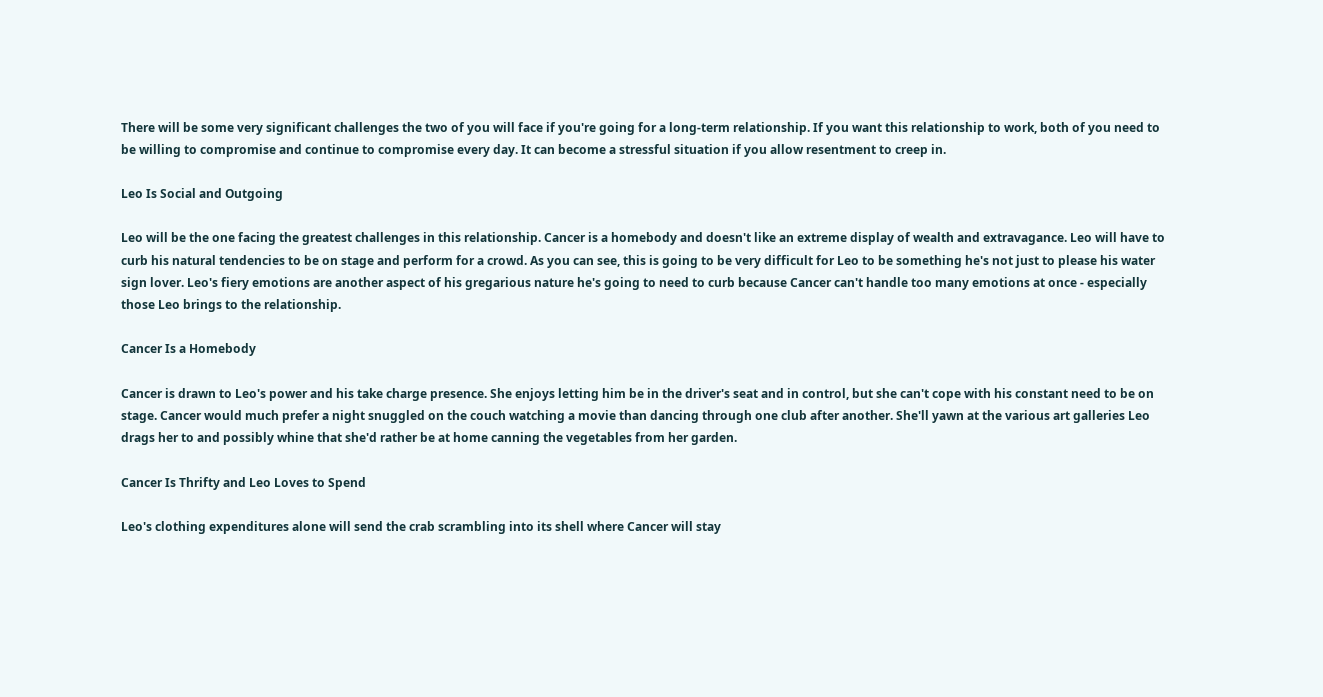There will be some very significant challenges the two of you will face if you're going for a long-term relationship. If you want this relationship to work, both of you need to be willing to compromise and continue to compromise every day. It can become a stressful situation if you allow resentment to creep in.

Leo Is Social and Outgoing

Leo will be the one facing the greatest challenges in this relationship. Cancer is a homebody and doesn't like an extreme display of wealth and extravagance. Leo will have to curb his natural tendencies to be on stage and perform for a crowd. As you can see, this is going to be very difficult for Leo to be something he's not just to please his water sign lover. Leo's fiery emotions are another aspect of his gregarious nature he's going to need to curb because Cancer can't handle too many emotions at once - especially those Leo brings to the relationship.

Cancer Is a Homebody

Cancer is drawn to Leo's power and his take charge presence. She enjoys letting him be in the driver's seat and in control, but she can't cope with his constant need to be on stage. Cancer would much prefer a night snuggled on the couch watching a movie than dancing through one club after another. She'll yawn at the various art galleries Leo drags her to and possibly whine that she'd rather be at home canning the vegetables from her garden.

Cancer Is Thrifty and Leo Loves to Spend

Leo's clothing expenditures alone will send the crab scrambling into its shell where Cancer will stay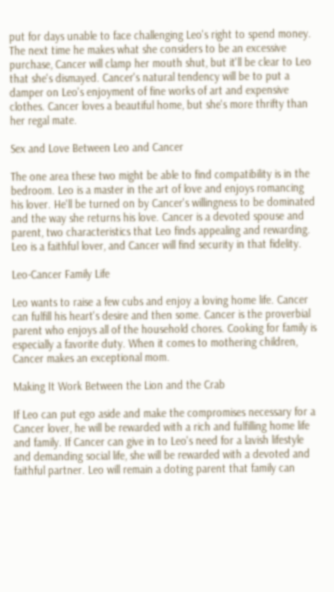put for days unable to face challenging Leo's right to spend money. The next time he makes what she considers to be an excessive purchase, Cancer will clamp her mouth shut, but it'll be clear to Leo that she's dismayed. Cancer's natural tendency will be to put a damper on Leo's enjoyment of fine works of art and expensive clothes. Cancer loves a beautiful home, but she's more thrifty than her regal mate.

Sex and Love Between Leo and Cancer

The one area these two might be able to find compatibility is in the bedroom. Leo is a master in the art of love and enjoys romancing his lover. He'll be turned on by Cancer's willingness to be dominated and the way she returns his love. Cancer is a devoted spouse and parent, two characteristics that Leo finds appealing and rewarding. Leo is a faithful lover, and Cancer will find security in that fidelity.

Leo-Cancer Family Life

Leo wants to raise a few cubs and enjoy a loving home life. Cancer can fulfill his heart's desire and then some. Cancer is the proverbial parent who enjoys all of the household chores. Cooking for family is especially a favorite duty. When it comes to mothering children, Cancer makes an exceptional mom.

Making It Work Between the Lion and the Crab

If Leo can put ego aside and make the compromises necessary for a Cancer lover, he will be rewarded with a rich and fulfilling home life and family. If Cancer can give in to Leo's need for a lavish lifestyle and demanding social life, she will be rewarded with a devoted and faithful partner. Leo will remain a doting parent that family can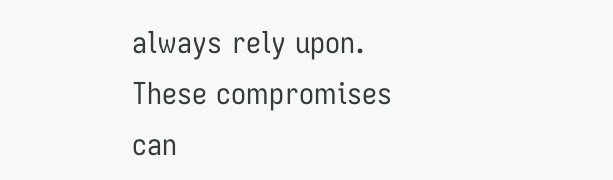always rely upon. These compromises can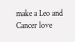make a Leo and Cancer love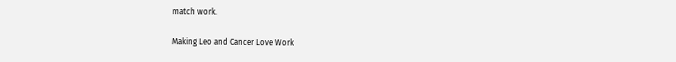match work.

Making Leo and Cancer Love Work